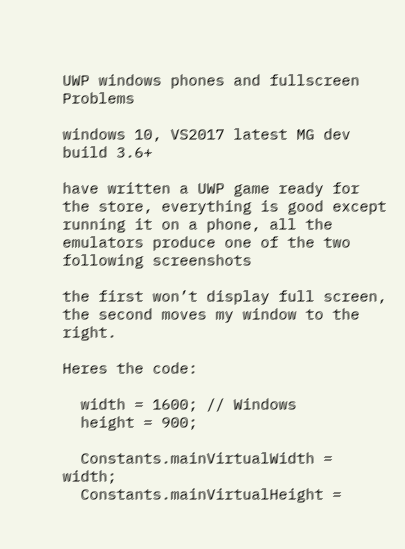UWP windows phones and fullscreen Problems

windows 10, VS2017 latest MG dev build 3.6+

have written a UWP game ready for the store, everything is good except running it on a phone, all the emulators produce one of the two following screenshots

the first won’t display full screen, the second moves my window to the right.

Heres the code:

  width = 1600; // Windows
  height = 900;

  Constants.mainVirtualWidth = width;
  Constants.mainVirtualHeight =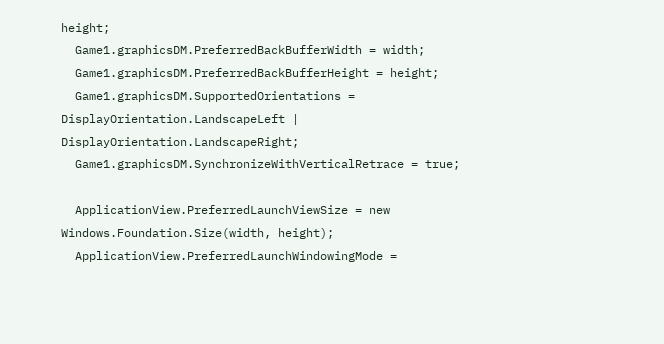height;
  Game1.graphicsDM.PreferredBackBufferWidth = width;
  Game1.graphicsDM.PreferredBackBufferHeight = height;
  Game1.graphicsDM.SupportedOrientations = DisplayOrientation.LandscapeLeft | DisplayOrientation.LandscapeRight;
  Game1.graphicsDM.SynchronizeWithVerticalRetrace = true;

  ApplicationView.PreferredLaunchViewSize = new Windows.Foundation.Size(width, height);
  ApplicationView.PreferredLaunchWindowingMode =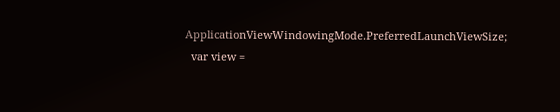ApplicationViewWindowingMode.PreferredLaunchViewSize;
  var view =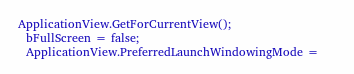ApplicationView.GetForCurrentView();
  bFullScreen = false;
  ApplicationView.PreferredLaunchWindowingMode =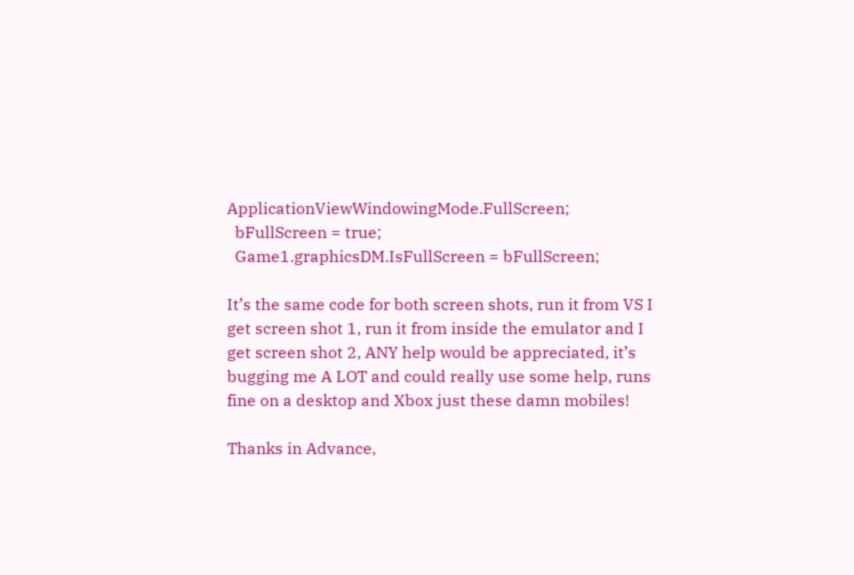ApplicationViewWindowingMode.FullScreen;
  bFullScreen = true;
  Game1.graphicsDM.IsFullScreen = bFullScreen;

It’s the same code for both screen shots, run it from VS I get screen shot 1, run it from inside the emulator and I get screen shot 2, ANY help would be appreciated, it’s bugging me A LOT and could really use some help, runs fine on a desktop and Xbox just these damn mobiles!

Thanks in Advance,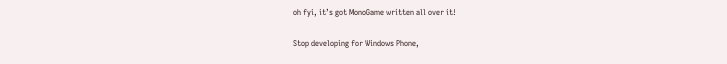oh fyi, it’s got MonoGame written all over it!

Stop developing for Windows Phone,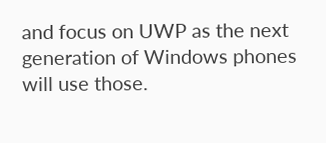and focus on UWP as the next generation of Windows phones will use those.